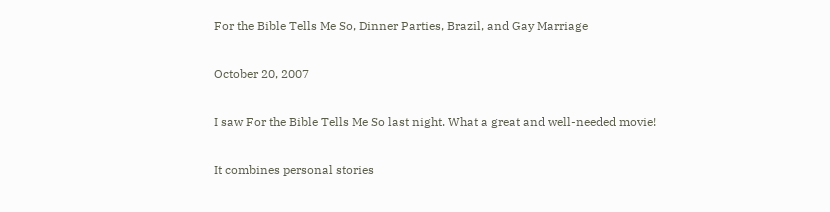For the Bible Tells Me So, Dinner Parties, Brazil, and Gay Marriage

October 20, 2007

I saw For the Bible Tells Me So last night. What a great and well-needed movie!

It combines personal stories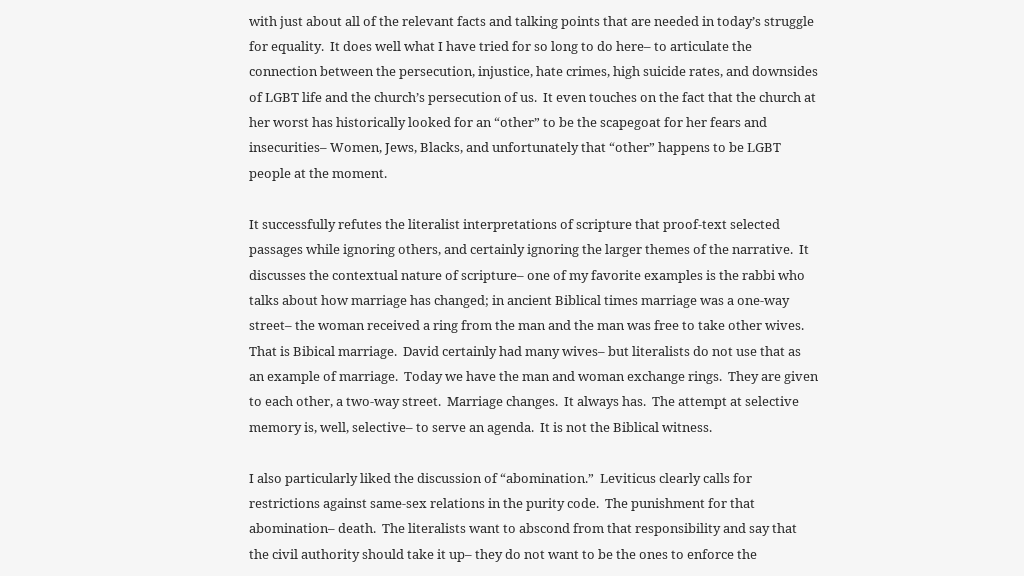with just about all of the relevant facts and talking points that are needed in today’s struggle for equality.  It does well what I have tried for so long to do here– to articulate the connection between the persecution, injustice, hate crimes, high suicide rates, and downsides of LGBT life and the church’s persecution of us.  It even touches on the fact that the church at her worst has historically looked for an “other” to be the scapegoat for her fears and insecurities– Women, Jews, Blacks, and unfortunately that “other” happens to be LGBT people at the moment.

It successfully refutes the literalist interpretations of scripture that proof-text selected passages while ignoring others, and certainly ignoring the larger themes of the narrative.  It discusses the contextual nature of scripture– one of my favorite examples is the rabbi who talks about how marriage has changed; in ancient Biblical times marriage was a one-way street– the woman received a ring from the man and the man was free to take other wives.  That is Bibical marriage.  David certainly had many wives– but literalists do not use that as an example of marriage.  Today we have the man and woman exchange rings.  They are given to each other, a two-way street.  Marriage changes.  It always has.  The attempt at selective memory is, well, selective– to serve an agenda.  It is not the Biblical witness.

I also particularly liked the discussion of “abomination.”  Leviticus clearly calls for restrictions against same-sex relations in the purity code.  The punishment for that abomination– death.  The literalists want to abscond from that responsibility and say that the civil authority should take it up– they do not want to be the ones to enforce the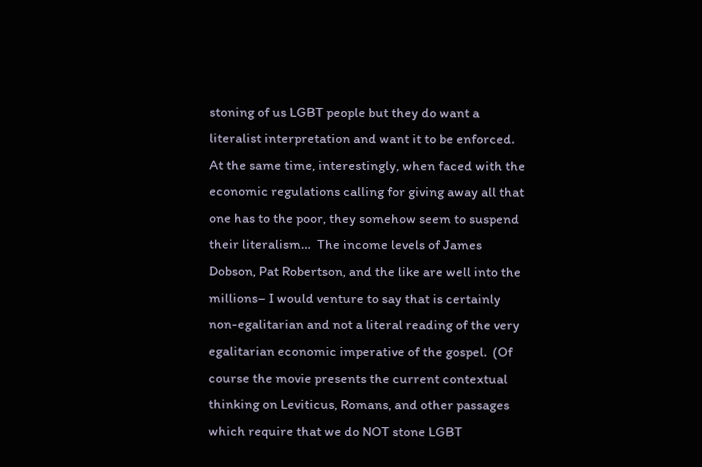stoning of us LGBT people but they do want a literalist interpretation and want it to be enforced.  At the same time, interestingly, when faced with the economic regulations calling for giving away all that one has to the poor, they somehow seem to suspend their literalism…  The income levels of James Dobson, Pat Robertson, and the like are well into the millions– I would venture to say that is certainly non-egalitarian and not a literal reading of the very egalitarian economic imperative of the gospel.  (Of course the movie presents the current contextual thinking on Leviticus, Romans, and other passages which require that we do NOT stone LGBT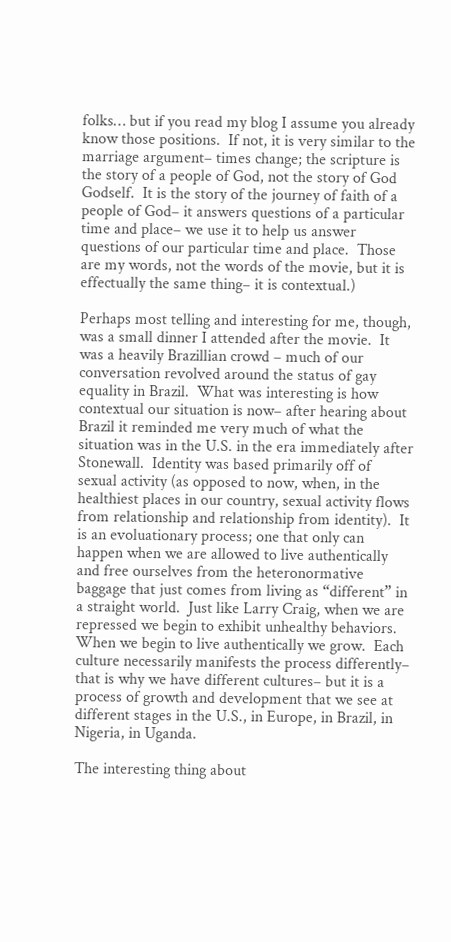folks… but if you read my blog I assume you already know those positions.  If not, it is very similar to the marriage argument– times change; the scripture is the story of a people of God, not the story of God Godself.  It is the story of the journey of faith of a people of God– it answers questions of a particular time and place– we use it to help us answer questions of our particular time and place.  Those are my words, not the words of the movie, but it is effectually the same thing– it is contextual.)

Perhaps most telling and interesting for me, though, was a small dinner I attended after the movie.  It was a heavily Brazillian crowd – much of our conversation revolved around the status of gay equality in Brazil.  What was interesting is how contextual our situation is now– after hearing about Brazil it reminded me very much of what the situation was in the U.S. in the era immediately after Stonewall.  Identity was based primarily off of sexual activity (as opposed to now, when, in the healthiest places in our country, sexual activity flows from relationship and relationship from identity).  It is an evoluationary process; one that only can happen when we are allowed to live authentically and free ourselves from the heteronormative baggage that just comes from living as “different” in a straight world.  Just like Larry Craig, when we are repressed we begin to exhibit unhealthy behaviors.  When we begin to live authentically we grow.  Each culture necessarily manifests the process differently– that is why we have different cultures– but it is a process of growth and development that we see at different stages in the U.S., in Europe, in Brazil, in Nigeria, in Uganda.

The interesting thing about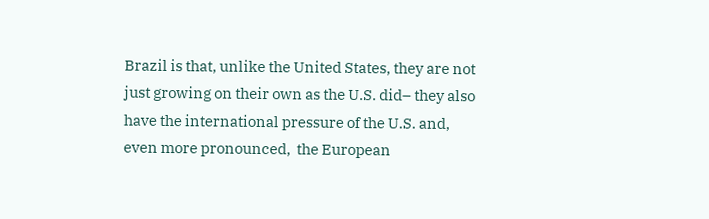Brazil is that, unlike the United States, they are not just growing on their own as the U.S. did– they also have the international pressure of the U.S. and, even more pronounced,  the European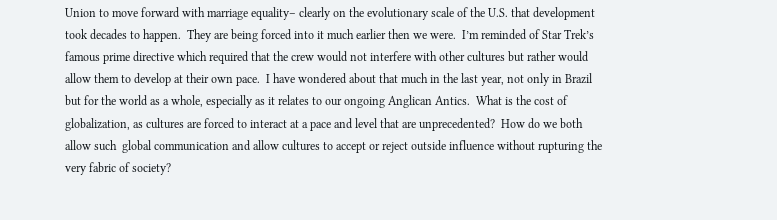Union to move forward with marriage equality– clearly on the evolutionary scale of the U.S. that development took decades to happen.  They are being forced into it much earlier then we were.  I’m reminded of Star Trek’s famous prime directive which required that the crew would not interfere with other cultures but rather would allow them to develop at their own pace.  I have wondered about that much in the last year, not only in Brazil but for the world as a whole, especially as it relates to our ongoing Anglican Antics.  What is the cost of globalization, as cultures are forced to interact at a pace and level that are unprecedented?  How do we both allow such  global communication and allow cultures to accept or reject outside influence without rupturing the very fabric of society?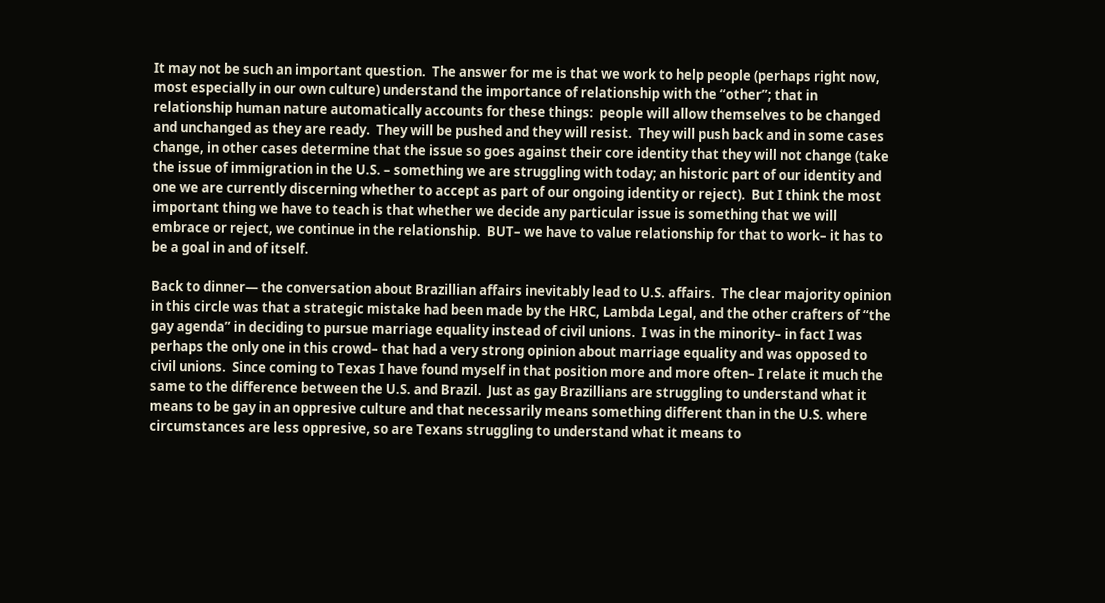It may not be such an important question.  The answer for me is that we work to help people (perhaps right now, most especially in our own culture) understand the importance of relationship with the “other”; that in relationship human nature automatically accounts for these things:  people will allow themselves to be changed and unchanged as they are ready.  They will be pushed and they will resist.  They will push back and in some cases change, in other cases determine that the issue so goes against their core identity that they will not change (take the issue of immigration in the U.S. – something we are struggling with today; an historic part of our identity and one we are currently discerning whether to accept as part of our ongoing identity or reject).  But I think the most important thing we have to teach is that whether we decide any particular issue is something that we will embrace or reject, we continue in the relationship.  BUT– we have to value relationship for that to work– it has to be a goal in and of itself.

Back to dinner— the conversation about Brazillian affairs inevitably lead to U.S. affairs.  The clear majority opinion in this circle was that a strategic mistake had been made by the HRC, Lambda Legal, and the other crafters of “the gay agenda” in deciding to pursue marriage equality instead of civil unions.  I was in the minority– in fact I was perhaps the only one in this crowd– that had a very strong opinion about marriage equality and was opposed to civil unions.  Since coming to Texas I have found myself in that position more and more often– I relate it much the same to the difference between the U.S. and Brazil.  Just as gay Brazillians are struggling to understand what it means to be gay in an oppresive culture and that necessarily means something different than in the U.S. where circumstances are less oppresive, so are Texans struggling to understand what it means to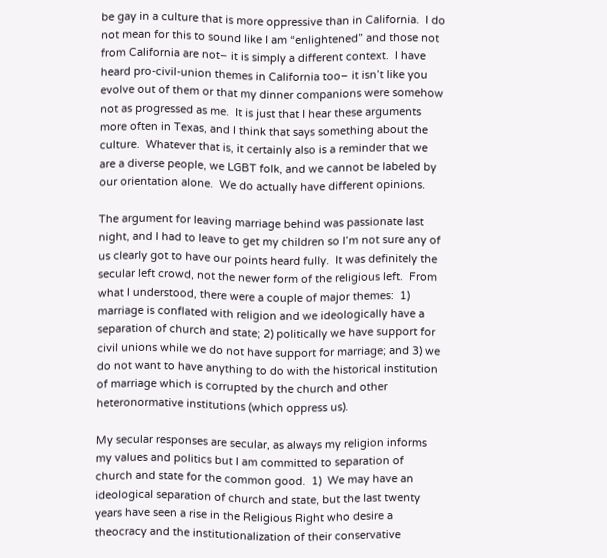be gay in a culture that is more oppressive than in California.  I do not mean for this to sound like I am “enlightened” and those not from California are not– it is simply a different context.  I have heard pro-civil-union themes in California too– it isn’t like you evolve out of them or that my dinner companions were somehow not as progressed as me.  It is just that I hear these arguments more often in Texas, and I think that says something about the culture.  Whatever that is, it certainly also is a reminder that we are a diverse people, we LGBT folk, and we cannot be labeled by our orientation alone.  We do actually have different opinions.

The argument for leaving marriage behind was passionate last night, and I had to leave to get my children so I’m not sure any of us clearly got to have our points heard fully.  It was definitely the secular left crowd, not the newer form of the religious left.  From what I understood, there were a couple of major themes:  1)  marriage is conflated with religion and we ideologically have a separation of church and state; 2) politically we have support for civil unions while we do not have support for marriage; and 3) we do not want to have anything to do with the historical institution of marriage which is corrupted by the church and other heteronormative institutions (which oppress us).

My secular responses are secular, as always my religion informs my values and politics but I am committed to separation of church and state for the common good.  1)  We may have an ideological separation of church and state, but the last twenty years have seen a rise in the Religious Right who desire a theocracy and the institutionalization of their conservative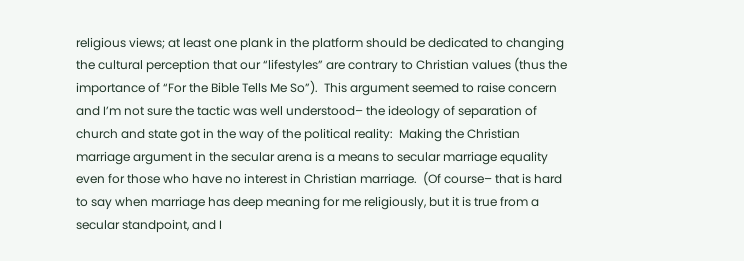religious views; at least one plank in the platform should be dedicated to changing the cultural perception that our “lifestyles” are contrary to Christian values (thus the importance of “For the Bible Tells Me So”).  This argument seemed to raise concern and I’m not sure the tactic was well understood– the ideology of separation of church and state got in the way of the political reality:  Making the Christian marriage argument in the secular arena is a means to secular marriage equality even for those who have no interest in Christian marriage.  (Of course– that is hard to say when marriage has deep meaning for me religiously, but it is true from a secular standpoint, and I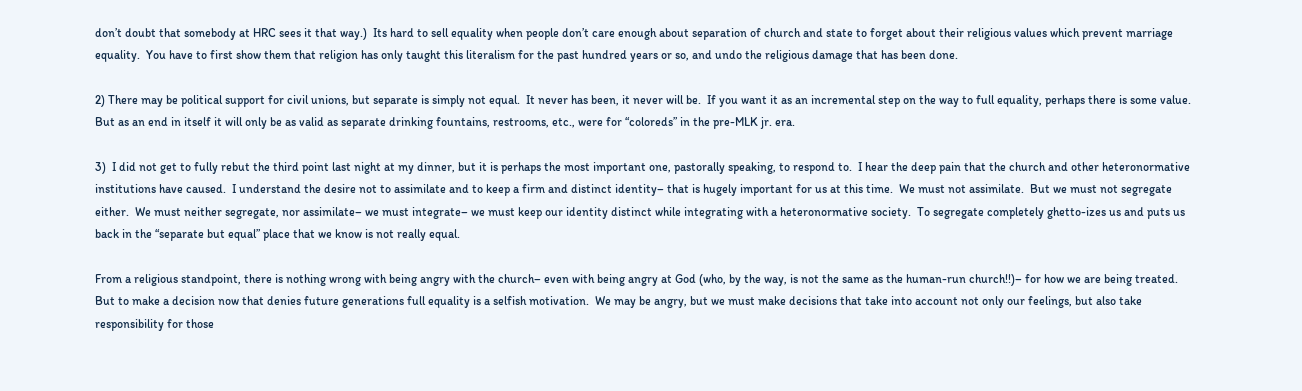don’t doubt that somebody at HRC sees it that way.)  Its hard to sell equality when people don’t care enough about separation of church and state to forget about their religious values which prevent marriage equality.  You have to first show them that religion has only taught this literalism for the past hundred years or so, and undo the religious damage that has been done.

2) There may be political support for civil unions, but separate is simply not equal.  It never has been, it never will be.  If you want it as an incremental step on the way to full equality, perhaps there is some value.  But as an end in itself it will only be as valid as separate drinking fountains, restrooms, etc., were for “coloreds” in the pre-MLK jr. era.

3)  I did not get to fully rebut the third point last night at my dinner, but it is perhaps the most important one, pastorally speaking, to respond to.  I hear the deep pain that the church and other heteronormative institutions have caused.  I understand the desire not to assimilate and to keep a firm and distinct identity– that is hugely important for us at this time.  We must not assimilate.  But we must not segregate either.  We must neither segregate, nor assimilate– we must integrate– we must keep our identity distinct while integrating with a heteronormative society.  To segregate completely ghetto-izes us and puts us back in the “separate but equal” place that we know is not really equal.

From a religious standpoint, there is nothing wrong with being angry with the church– even with being angry at God (who, by the way, is not the same as the human-run church!!)– for how we are being treated.  But to make a decision now that denies future generations full equality is a selfish motivation.  We may be angry, but we must make decisions that take into account not only our feelings, but also take responsibility for those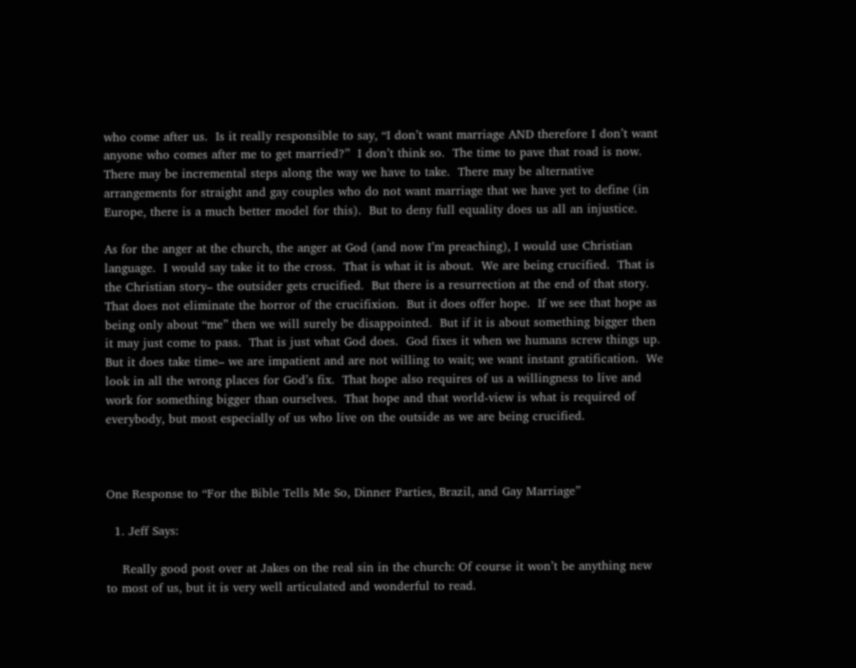who come after us.  Is it really responsible to say, “I don’t want marriage AND therefore I don’t want anyone who comes after me to get married?”  I don’t think so.  The time to pave that road is now.  There may be incremental steps along the way we have to take.  There may be alternative arrangements for straight and gay couples who do not want marriage that we have yet to define (in Europe, there is a much better model for this).  But to deny full equality does us all an injustice.

As for the anger at the church, the anger at God (and now I’m preaching), I would use Christian language.  I would say take it to the cross.  That is what it is about.  We are being crucified.  That is the Christian story– the outsider gets crucified.  But there is a resurrection at the end of that story.  That does not eliminate the horror of the crucifixion.  But it does offer hope.  If we see that hope as being only about “me” then we will surely be disappointed.  But if it is about something bigger then it may just come to pass.  That is just what God does.  God fixes it when we humans screw things up.  But it does take time– we are impatient and are not willing to wait; we want instant gratification.  We look in all the wrong places for God’s fix.  That hope also requires of us a willingness to live and work for something bigger than ourselves.  That hope and that world-view is what is required of everybody, but most especially of us who live on the outside as we are being crucified.



One Response to “For the Bible Tells Me So, Dinner Parties, Brazil, and Gay Marriage”

  1. Jeff Says:

    Really good post over at Jakes on the real sin in the church: Of course it won’t be anything new to most of us, but it is very well articulated and wonderful to read.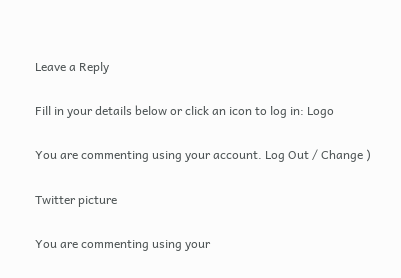Leave a Reply

Fill in your details below or click an icon to log in: Logo

You are commenting using your account. Log Out / Change )

Twitter picture

You are commenting using your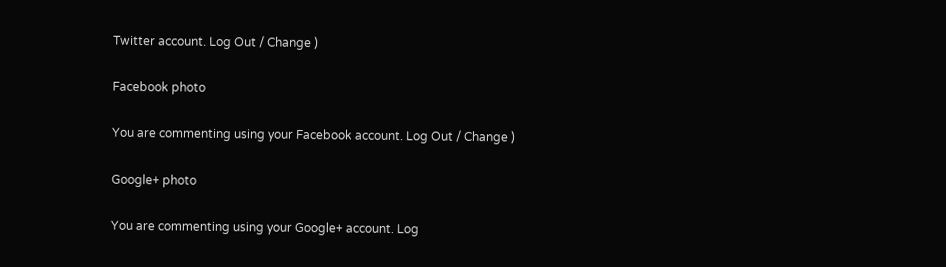Twitter account. Log Out / Change )

Facebook photo

You are commenting using your Facebook account. Log Out / Change )

Google+ photo

You are commenting using your Google+ account. Log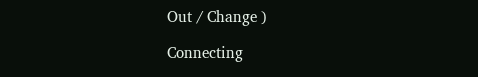Out / Change )

Connecting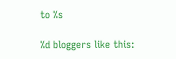to %s

%d bloggers like this: